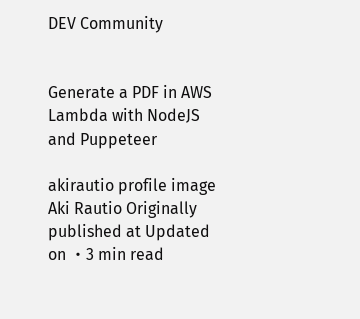DEV Community


Generate a PDF in AWS Lambda with NodeJS and Puppeteer

akirautio profile image Aki Rautio Originally published at Updated on ・3 min read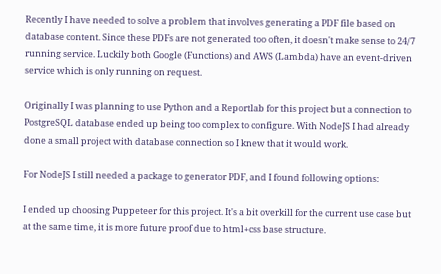Recently I have needed to solve a problem that involves generating a PDF file based on database content. Since these PDFs are not generated too often, it doesn't make sense to 24/7 running service. Luckily both Google (Functions) and AWS (Lambda) have an event-driven service which is only running on request.

Originally I was planning to use Python and a Reportlab for this project but a connection to PostgreSQL database ended up being too complex to configure. With NodeJS I had already done a small project with database connection so I knew that it would work.

For NodeJS I still needed a package to generator PDF, and I found following options:

I ended up choosing Puppeteer for this project. It's a bit overkill for the current use case but at the same time, it is more future proof due to html+css base structure.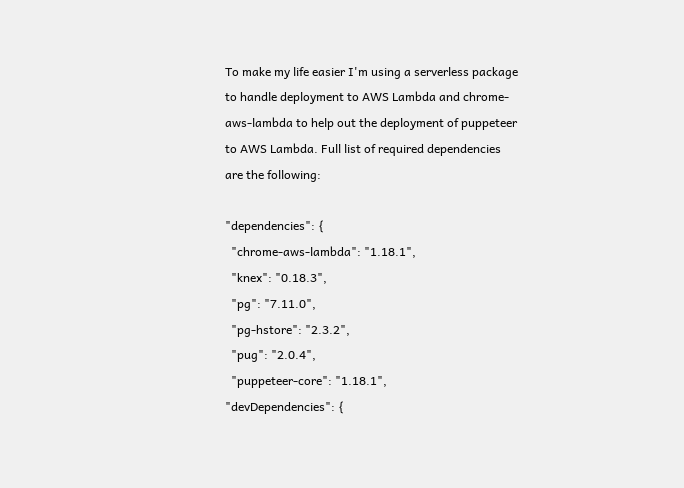To make my life easier I'm using a serverless package to handle deployment to AWS Lambda and chrome-aws-lambda to help out the deployment of puppeteer to AWS Lambda. Full list of required dependencies are the following:

"dependencies": {
  "chrome-aws-lambda": "1.18.1",
  "knex": "0.18.3",
  "pg": "7.11.0",
  "pg-hstore": "2.3.2",
  "pug": "2.0.4",
  "puppeteer-core": "1.18.1",
"devDependencies": {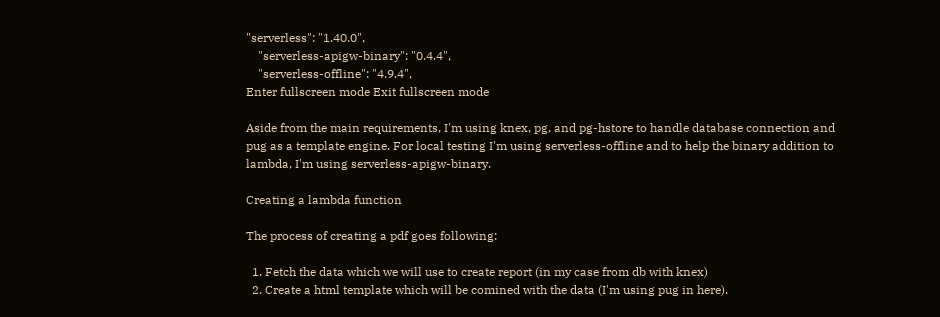"serverless": "1.40.0",
    "serverless-apigw-binary": "0.4.4",
    "serverless-offline": "4.9.4",
Enter fullscreen mode Exit fullscreen mode

Aside from the main requirements, I'm using knex, pg, and pg-hstore to handle database connection and pug as a template engine. For local testing I'm using serverless-offline and to help the binary addition to lambda, I'm using serverless-apigw-binary.

Creating a lambda function

The process of creating a pdf goes following:

  1. Fetch the data which we will use to create report (in my case from db with knex)
  2. Create a html template which will be comined with the data (I'm using pug in here).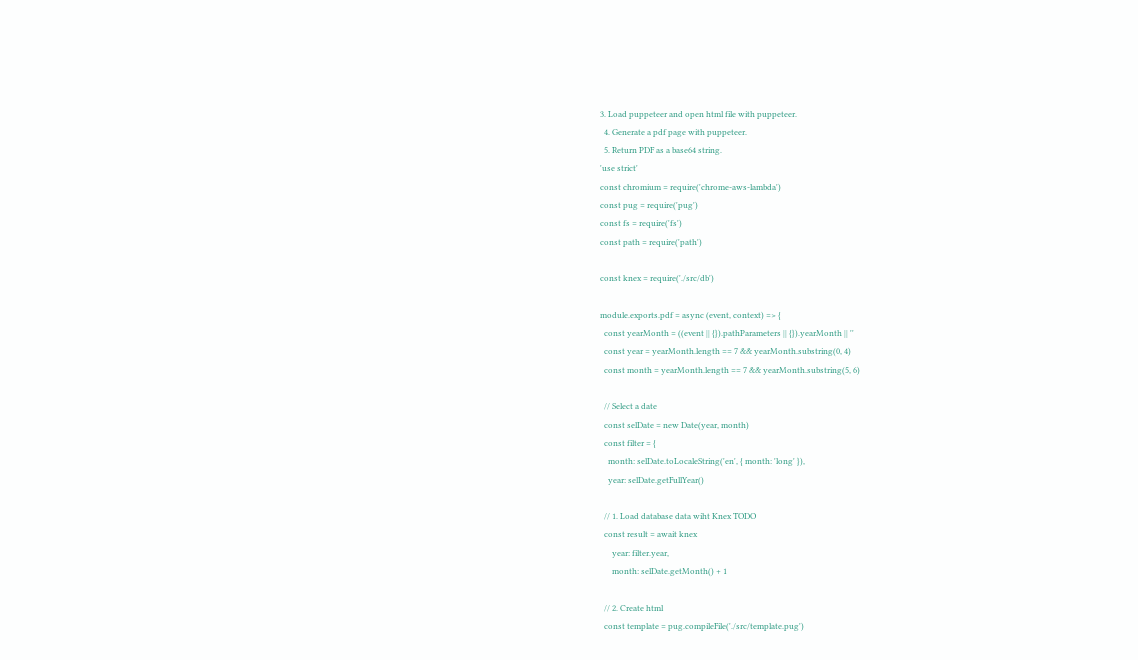3. Load puppeteer and open html file with puppeteer.
  4. Generate a pdf page with puppeteer.
  5. Return PDF as a base64 string.
'use strict'
const chromium = require('chrome-aws-lambda')
const pug = require('pug')
const fs = require('fs')
const path = require('path')

const knex = require('./src/db')

module.exports.pdf = async (event, context) => {
  const yearMonth = ((event || {}).pathParameters || {}).yearMonth || ''
  const year = yearMonth.length == 7 && yearMonth.substring(0, 4)
  const month = yearMonth.length == 7 && yearMonth.substring(5, 6)

  // Select a date
  const selDate = new Date(year, month)
  const filter = {
    month: selDate.toLocaleString('en', { month: 'long' }),
    year: selDate.getFullYear()

  // 1. Load database data wiht Knex TODO
  const result = await knex
      year: filter.year,
      month: selDate.getMonth() + 1

  // 2. Create html
  const template = pug.compileFile('./src/template.pug')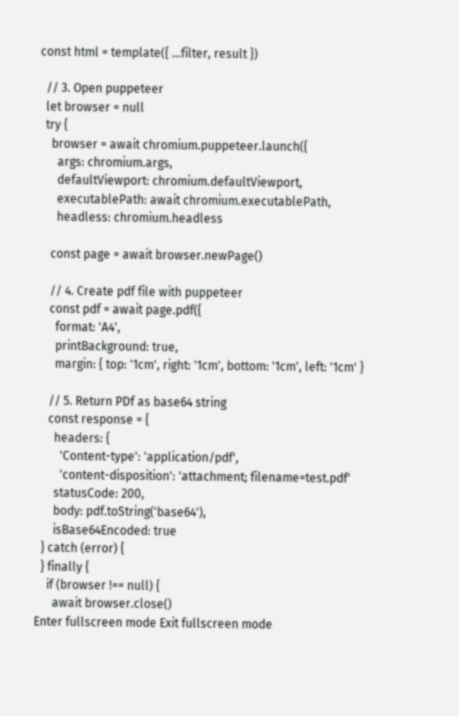const html = template({ ...filter, result })

  // 3. Open puppeteer
  let browser = null
  try {
    browser = await chromium.puppeteer.launch({
      args: chromium.args,
      defaultViewport: chromium.defaultViewport,
      executablePath: await chromium.executablePath,
      headless: chromium.headless

    const page = await browser.newPage()

    // 4. Create pdf file with puppeteer
    const pdf = await page.pdf({
      format: 'A4',
      printBackground: true,
      margin: { top: '1cm', right: '1cm', bottom: '1cm', left: '1cm' }

    // 5. Return PDf as base64 string
    const response = {
      headers: {
        'Content-type': 'application/pdf',
        'content-disposition': 'attachment; filename=test.pdf'
      statusCode: 200,
      body: pdf.toString('base64'),
      isBase64Encoded: true
  } catch (error) {
  } finally {
    if (browser !== null) {
      await browser.close()
Enter fullscreen mode Exit fullscreen mode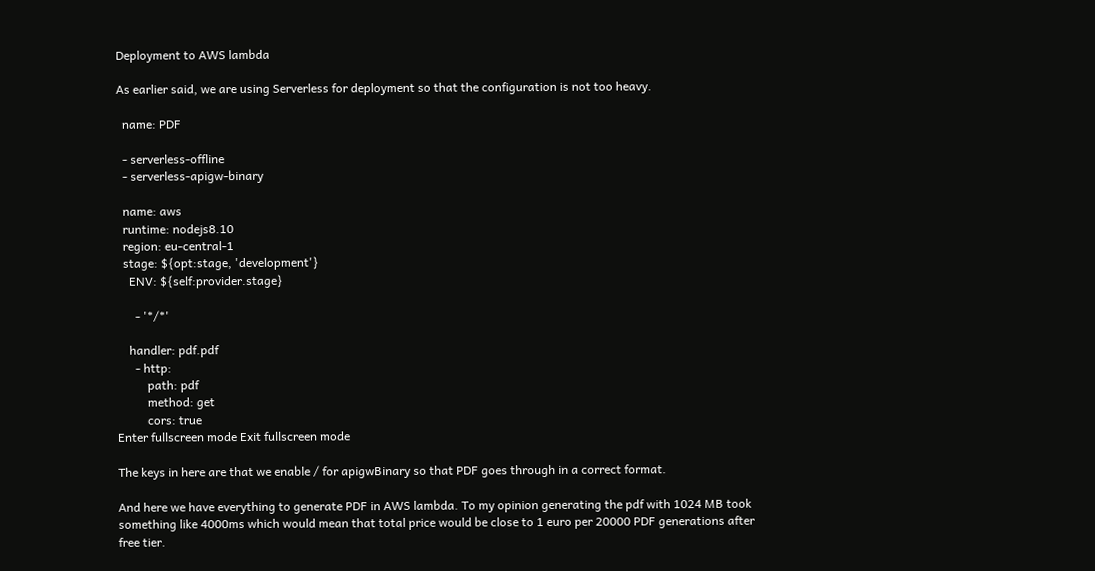Deployment to AWS lambda

As earlier said, we are using Serverless for deployment so that the configuration is not too heavy.

  name: PDF

  - serverless-offline
  - serverless-apigw-binary

  name: aws
  runtime: nodejs8.10
  region: eu-central-1
  stage: ${opt:stage, 'development'}
    ENV: ${self:provider.stage}

      - '*/*'

    handler: pdf.pdf
      - http:
          path: pdf
          method: get
          cors: true
Enter fullscreen mode Exit fullscreen mode

The keys in here are that we enable / for apigwBinary so that PDF goes through in a correct format.

And here we have everything to generate PDF in AWS lambda. To my opinion generating the pdf with 1024 MB took something like 4000ms which would mean that total price would be close to 1 euro per 20000 PDF generations after free tier.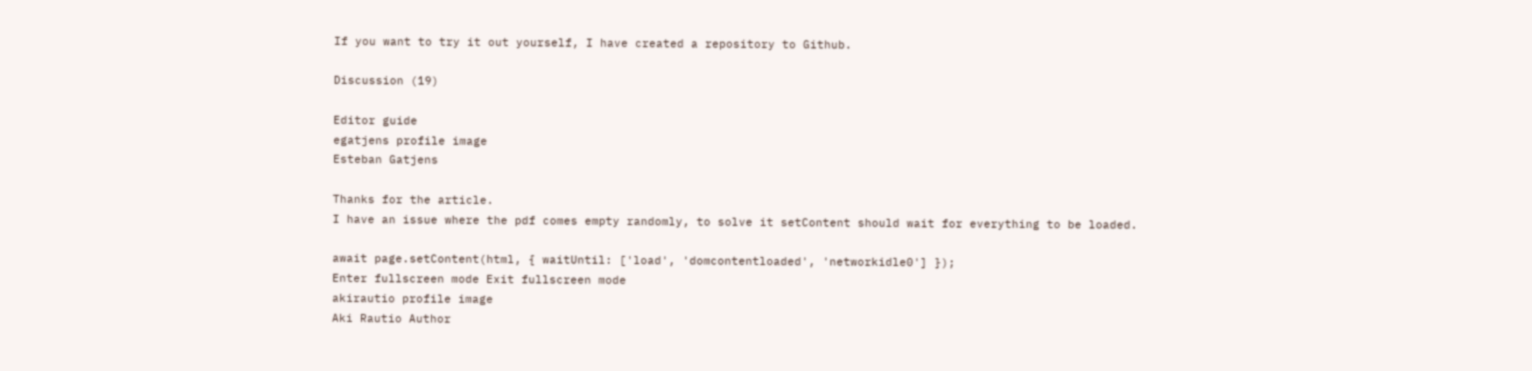If you want to try it out yourself, I have created a repository to Github.

Discussion (19)

Editor guide
egatjens profile image
Esteban Gatjens

Thanks for the article.
I have an issue where the pdf comes empty randomly, to solve it setContent should wait for everything to be loaded.

await page.setContent(html, { waitUntil: ['load', 'domcontentloaded', 'networkidle0'] });
Enter fullscreen mode Exit fullscreen mode
akirautio profile image
Aki Rautio Author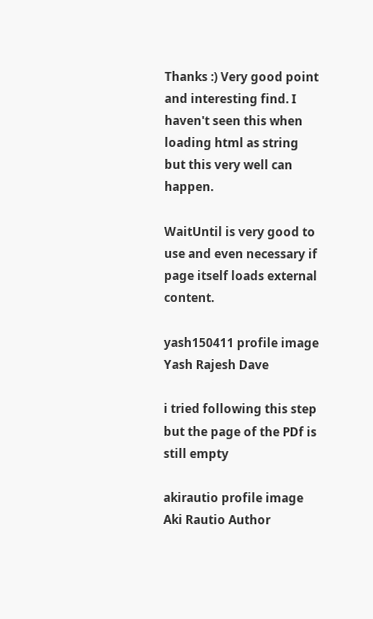Thanks :) Very good point and interesting find. I haven't seen this when loading html as string but this very well can happen.

WaitUntil is very good to use and even necessary if page itself loads external content.

yash150411 profile image
Yash Rajesh Dave

i tried following this step but the page of the PDf is still empty

akirautio profile image
Aki Rautio Author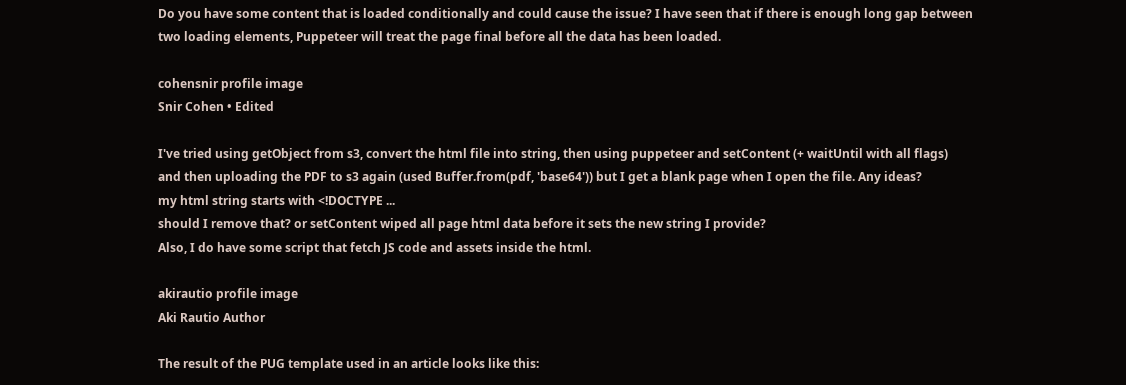Do you have some content that is loaded conditionally and could cause the issue? I have seen that if there is enough long gap between two loading elements, Puppeteer will treat the page final before all the data has been loaded.

cohensnir profile image
Snir Cohen • Edited

I've tried using getObject from s3, convert the html file into string, then using puppeteer and setContent (+ waitUntil with all flags) and then uploading the PDF to s3 again (used Buffer.from(pdf, 'base64')) but I get a blank page when I open the file. Any ideas?
my html string starts with <!DOCTYPE ...
should I remove that? or setContent wiped all page html data before it sets the new string I provide?
Also, I do have some script that fetch JS code and assets inside the html.

akirautio profile image
Aki Rautio Author

The result of the PUG template used in an article looks like this: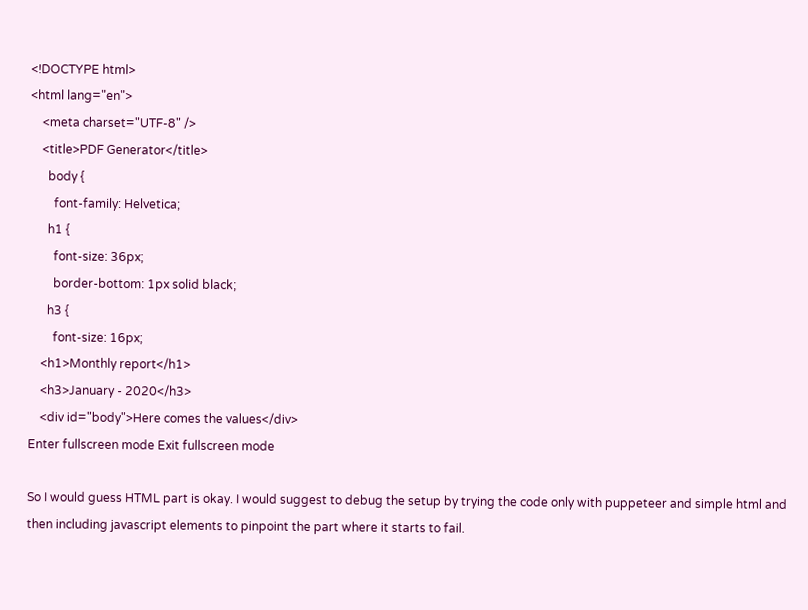<!DOCTYPE html>
<html lang="en">
    <meta charset="UTF-8" />
    <title>PDF Generator</title>
      body {
        font-family: Helvetica;
      h1 {
        font-size: 36px;
        border-bottom: 1px solid black;
      h3 {
        font-size: 16px;
    <h1>Monthly report</h1>
    <h3>January - 2020</h3>
    <div id="body">Here comes the values</div>
Enter fullscreen mode Exit fullscreen mode

So I would guess HTML part is okay. I would suggest to debug the setup by trying the code only with puppeteer and simple html and then including javascript elements to pinpoint the part where it starts to fail.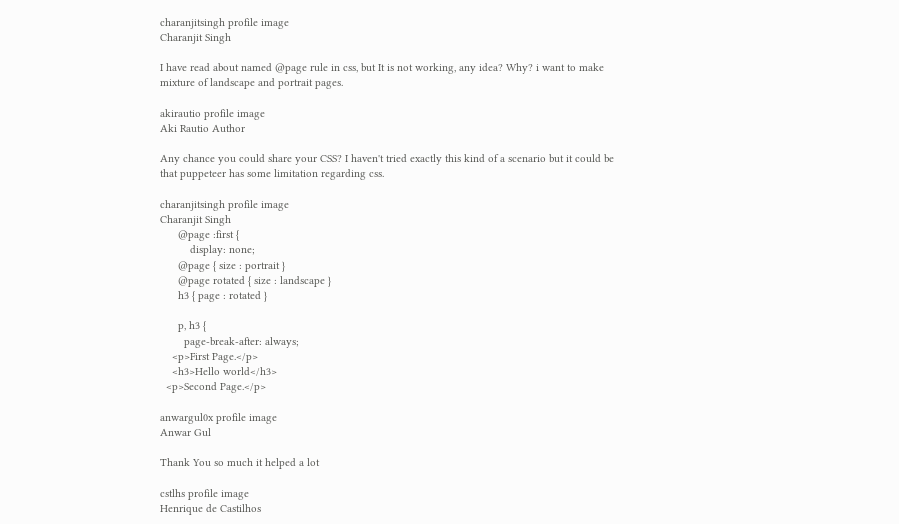charanjitsingh profile image
Charanjit Singh

I have read about named @page rule in css, but It is not working, any idea? Why? i want to make mixture of landscape and portrait pages.

akirautio profile image
Aki Rautio Author

Any chance you could share your CSS? I haven't tried exactly this kind of a scenario but it could be that puppeteer has some limitation regarding css.

charanjitsingh profile image
Charanjit Singh
      @page :first {
          display: none;
      @page { size : portrait }
      @page rotated { size : landscape }
      h3 { page : rotated }

      p, h3 {
        page-break-after: always;
    <p>First Page.</p>
    <h3>Hello world</h3>
  <p>Second Page.</p>

anwargul0x profile image
Anwar Gul

Thank You so much it helped a lot

cstlhs profile image
Henrique de Castilhos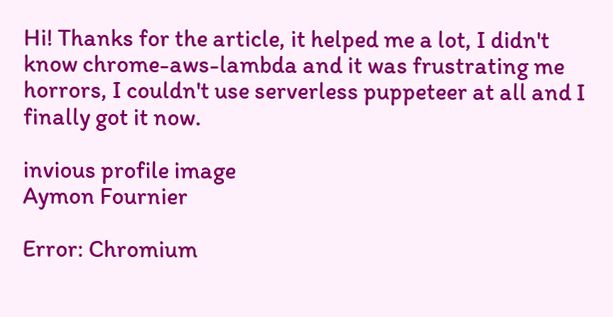Hi! Thanks for the article, it helped me a lot, I didn't know chrome-aws-lambda and it was frustrating me horrors, I couldn't use serverless puppeteer at all and I finally got it now.

invious profile image
Aymon Fournier

Error: Chromium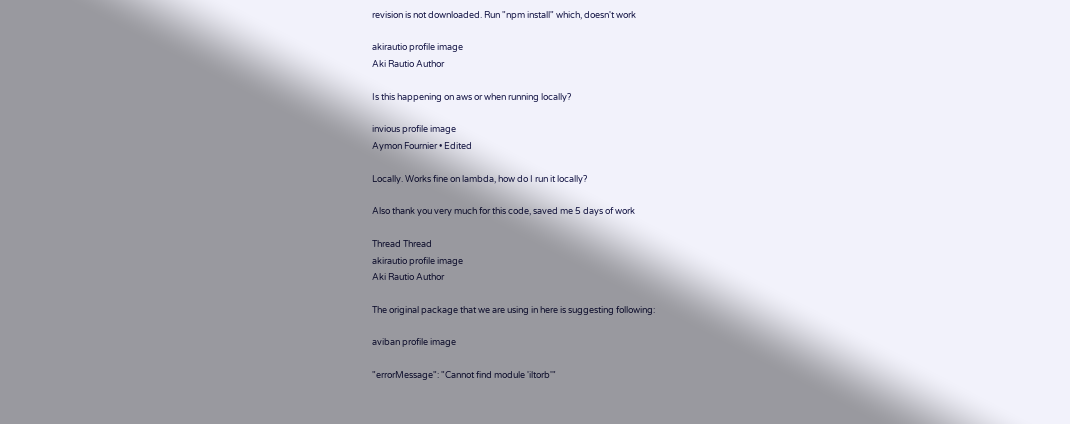revision is not downloaded. Run "npm install" which, doesn't work

akirautio profile image
Aki Rautio Author

Is this happening on aws or when running locally?

invious profile image
Aymon Fournier • Edited

Locally. Works fine on lambda, how do I run it locally?

Also thank you very much for this code, saved me 5 days of work

Thread Thread
akirautio profile image
Aki Rautio Author

The original package that we are using in here is suggesting following:

aviban profile image

"errorMessage": "Cannot find module 'iltorb'"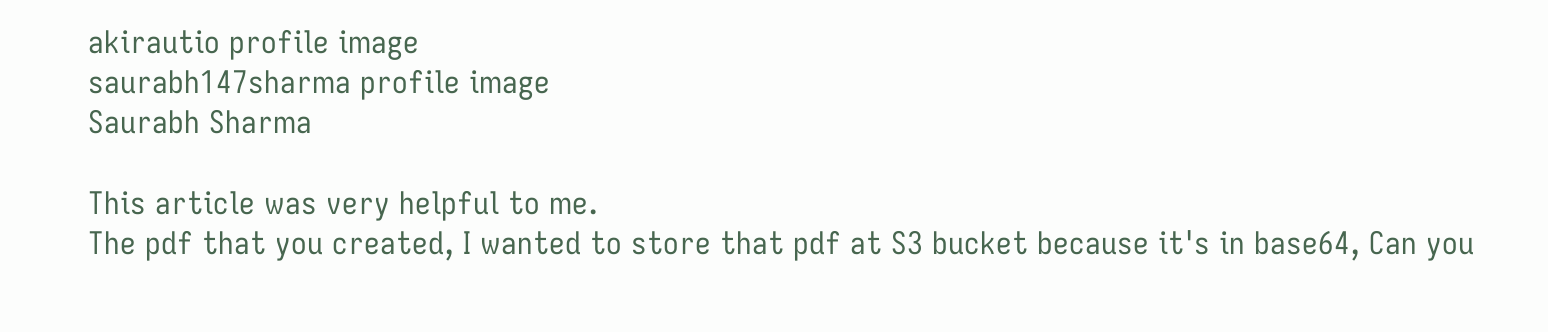akirautio profile image
saurabh147sharma profile image
Saurabh Sharma

This article was very helpful to me.
The pdf that you created, I wanted to store that pdf at S3 bucket because it's in base64, Can you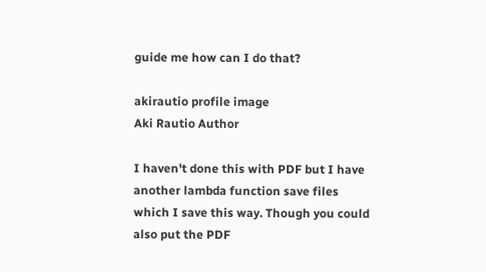guide me how can I do that?

akirautio profile image
Aki Rautio Author

I haven't done this with PDF but I have another lambda function save files which I save this way. Though you could also put the PDF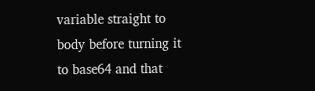variable straight to body before turning it to base64 and that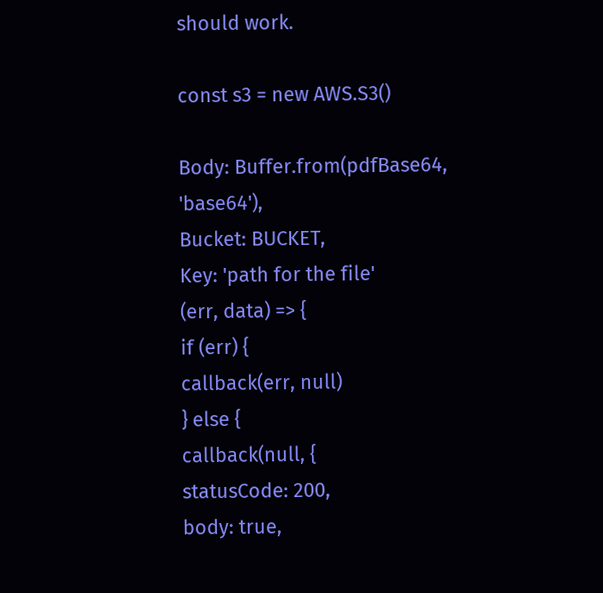should work.

const s3 = new AWS.S3()

Body: Buffer.from(pdfBase64, 'base64'),
Bucket: BUCKET,
Key: 'path for the file'
(err, data) => {
if (err) {
callback(err, null)
} else {
callback(null, {
statusCode: 200,
body: true,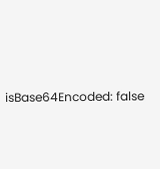isBase64Encoded: false